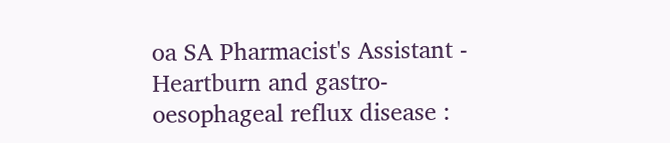oa SA Pharmacist's Assistant - Heartburn and gastro-oesophageal reflux disease :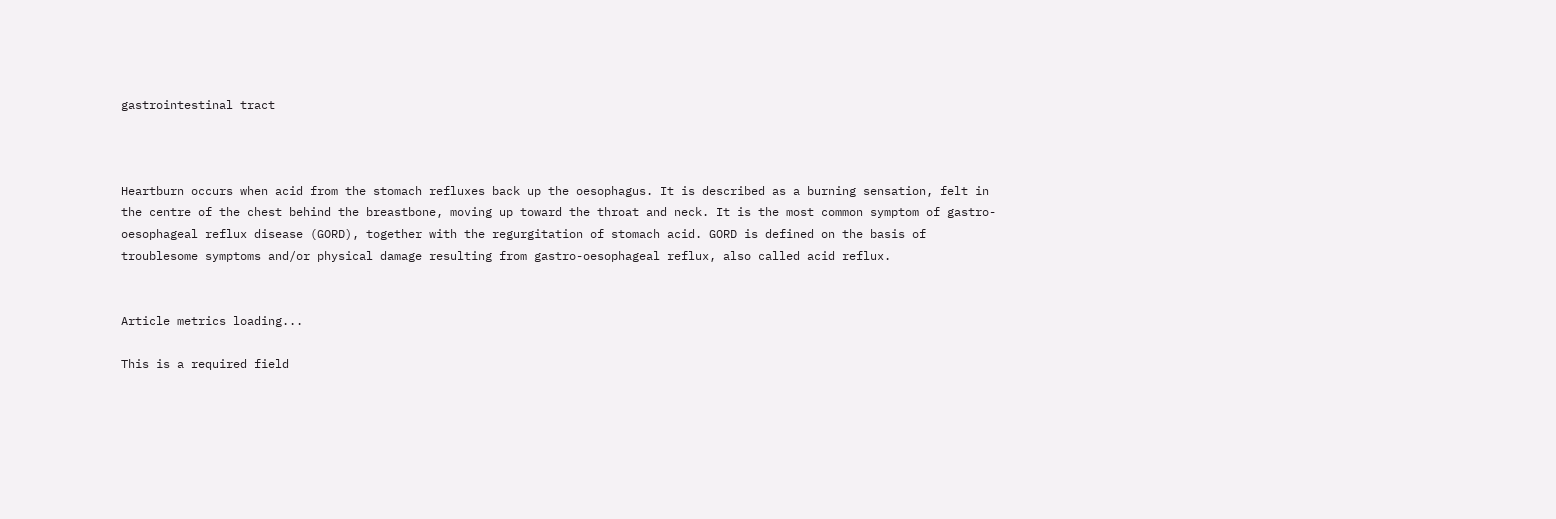gastrointestinal tract



Heartburn occurs when acid from the stomach refluxes back up the oesophagus. It is described as a burning sensation, felt in the centre of the chest behind the breastbone, moving up toward the throat and neck. It is the most common symptom of gastro-oesophageal reflux disease (GORD), together with the regurgitation of stomach acid. GORD is defined on the basis of troublesome symptoms and/or physical damage resulting from gastro-oesophageal reflux, also called acid reflux.


Article metrics loading...

This is a required field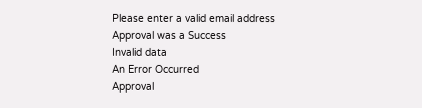Please enter a valid email address
Approval was a Success
Invalid data
An Error Occurred
Approval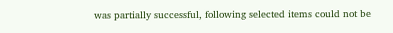was partially successful, following selected items could not be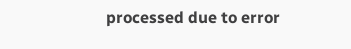processed due to error